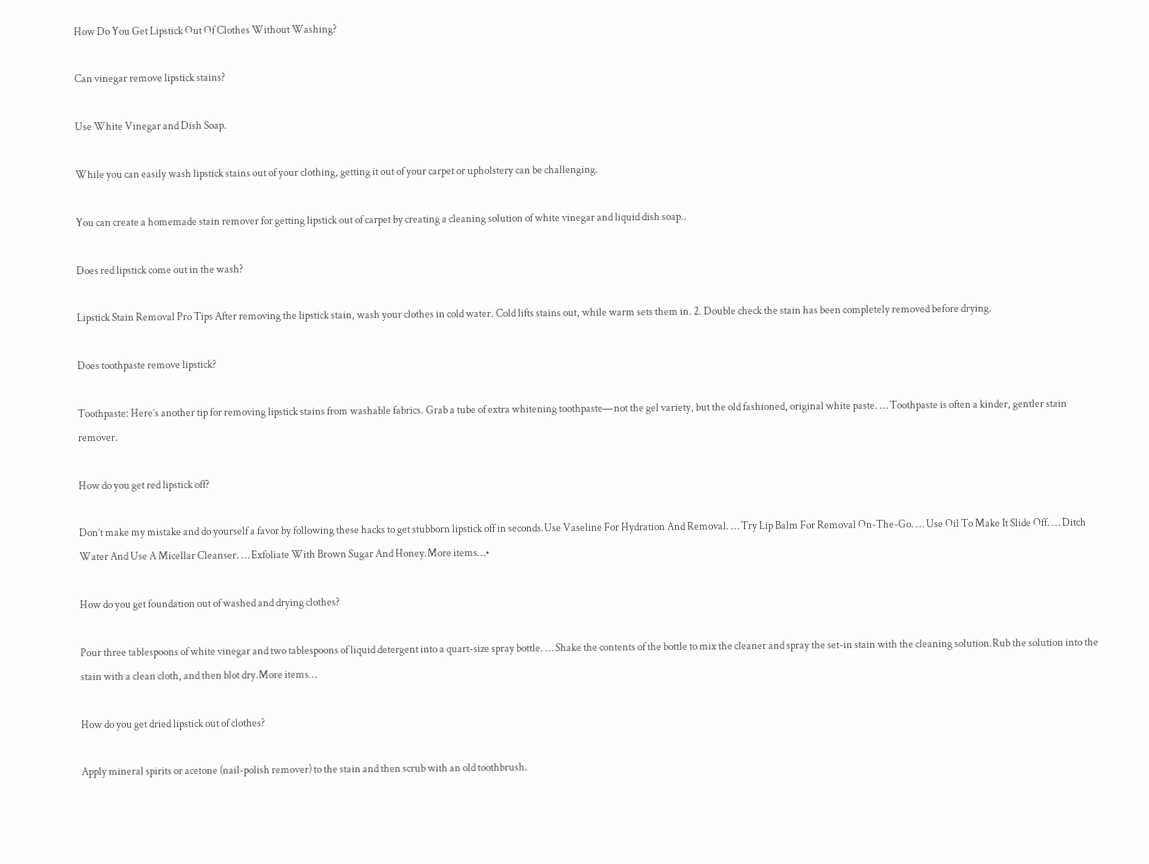How Do You Get Lipstick Out Of Clothes Without Washing?

Can vinegar remove lipstick stains?

Use White Vinegar and Dish Soap.

While you can easily wash lipstick stains out of your clothing, getting it out of your carpet or upholstery can be challenging.

You can create a homemade stain remover for getting lipstick out of carpet by creating a cleaning solution of white vinegar and liquid dish soap..

Does red lipstick come out in the wash?

Lipstick Stain Removal Pro Tips After removing the lipstick stain, wash your clothes in cold water. Cold lifts stains out, while warm sets them in. 2. Double check the stain has been completely removed before drying.

Does toothpaste remove lipstick?

Toothpaste: Here’s another tip for removing lipstick stains from washable fabrics. Grab a tube of extra whitening toothpaste—not the gel variety, but the old fashioned, original white paste. … Toothpaste is often a kinder, gentler stain remover.

How do you get red lipstick off?

Don’t make my mistake and do yourself a favor by following these hacks to get stubborn lipstick off in seconds.Use Vaseline For Hydration And Removal. … Try Lip Balm For Removal On-The-Go. … Use Oil To Make It Slide Off. … Ditch Water And Use A Micellar Cleanser. … Exfoliate With Brown Sugar And Honey.More items…•

How do you get foundation out of washed and drying clothes?

Pour three tablespoons of white vinegar and two tablespoons of liquid detergent into a quart-size spray bottle. … Shake the contents of the bottle to mix the cleaner and spray the set-in stain with the cleaning solution.Rub the solution into the stain with a clean cloth, and then blot dry.More items…

How do you get dried lipstick out of clothes?

Apply mineral spirits or acetone (nail-polish remover) to the stain and then scrub with an old toothbrush.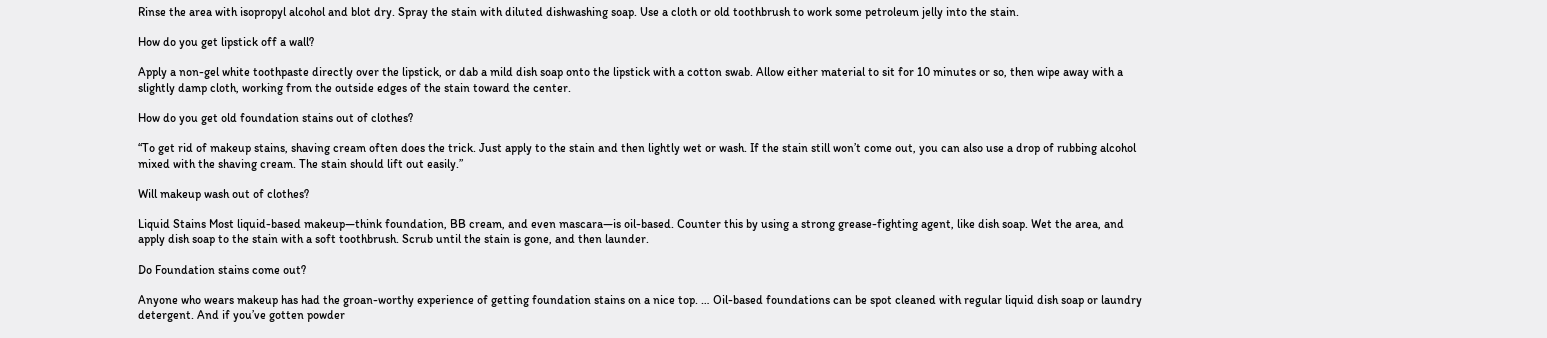Rinse the area with isopropyl alcohol and blot dry. Spray the stain with diluted dishwashing soap. Use a cloth or old toothbrush to work some petroleum jelly into the stain.

How do you get lipstick off a wall?

Apply a non-gel white toothpaste directly over the lipstick, or dab a mild dish soap onto the lipstick with a cotton swab. Allow either material to sit for 10 minutes or so, then wipe away with a slightly damp cloth, working from the outside edges of the stain toward the center.

How do you get old foundation stains out of clothes?

“To get rid of makeup stains, shaving cream often does the trick. Just apply to the stain and then lightly wet or wash. If the stain still won’t come out, you can also use a drop of rubbing alcohol mixed with the shaving cream. The stain should lift out easily.”

Will makeup wash out of clothes?

Liquid Stains Most liquid-based makeup—think foundation, BB cream, and even mascara—is oil-based. Counter this by using a strong grease-fighting agent, like dish soap. Wet the area, and apply dish soap to the stain with a soft toothbrush. Scrub until the stain is gone, and then launder.

Do Foundation stains come out?

Anyone who wears makeup has had the groan-worthy experience of getting foundation stains on a nice top. … Oil-based foundations can be spot cleaned with regular liquid dish soap or laundry detergent. And if you’ve gotten powder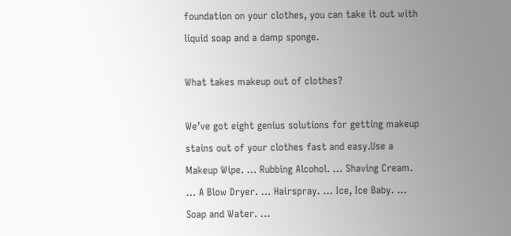foundation on your clothes, you can take it out with liquid soap and a damp sponge.

What takes makeup out of clothes?

We’ve got eight genius solutions for getting makeup stains out of your clothes fast and easy.Use a Makeup Wipe. … Rubbing Alcohol. … Shaving Cream. … A Blow Dryer. … Hairspray. … Ice, Ice Baby. … Soap and Water. …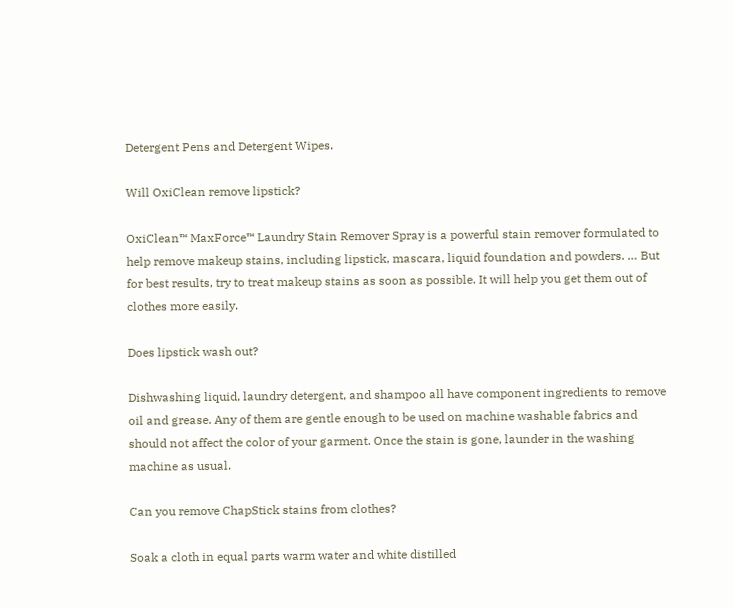Detergent Pens and Detergent Wipes.

Will OxiClean remove lipstick?

OxiClean™ MaxForce™ Laundry Stain Remover Spray is a powerful stain remover formulated to help remove makeup stains, including lipstick, mascara, liquid foundation and powders. … But for best results, try to treat makeup stains as soon as possible. It will help you get them out of clothes more easily.

Does lipstick wash out?

Dishwashing liquid, laundry detergent, and shampoo all have component ingredients to remove oil and grease. Any of them are gentle enough to be used on machine washable fabrics and should not affect the color of your garment. Once the stain is gone, launder in the washing machine as usual.

Can you remove ChapStick stains from clothes?

Soak a cloth in equal parts warm water and white distilled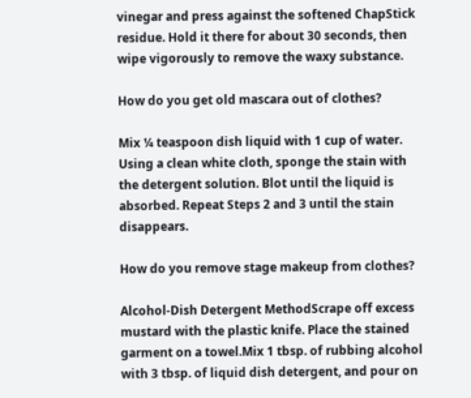vinegar and press against the softened ChapStick residue. Hold it there for about 30 seconds, then wipe vigorously to remove the waxy substance.

How do you get old mascara out of clothes?

Mix ¼ teaspoon dish liquid with 1 cup of water. Using a clean white cloth, sponge the stain with the detergent solution. Blot until the liquid is absorbed. Repeat Steps 2 and 3 until the stain disappears.

How do you remove stage makeup from clothes?

Alcohol-Dish Detergent MethodScrape off excess mustard with the plastic knife. Place the stained garment on a towel.Mix 1 tbsp. of rubbing alcohol with 3 tbsp. of liquid dish detergent, and pour on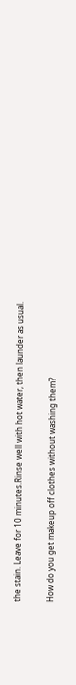the stain. Leave for 10 minutes.Rinse well with hot water, then launder as usual.

How do you get makeup off clothes without washing them?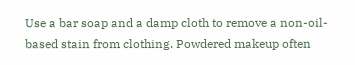Use a bar soap and a damp cloth to remove a non-oil-based stain from clothing. Powdered makeup often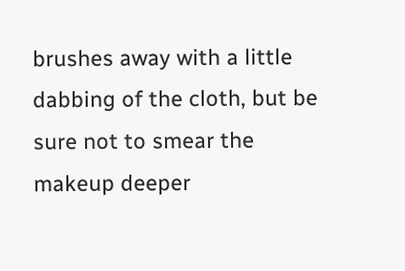brushes away with a little dabbing of the cloth, but be sure not to smear the makeup deeper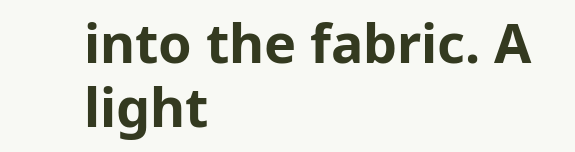into the fabric. A light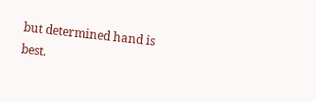but determined hand is best.